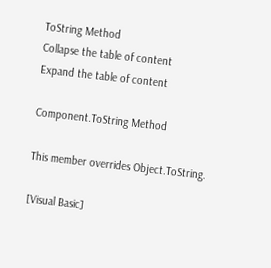ToString Method
Collapse the table of content
Expand the table of content

Component.ToString Method

This member overrides Object.ToString.

[Visual Basic]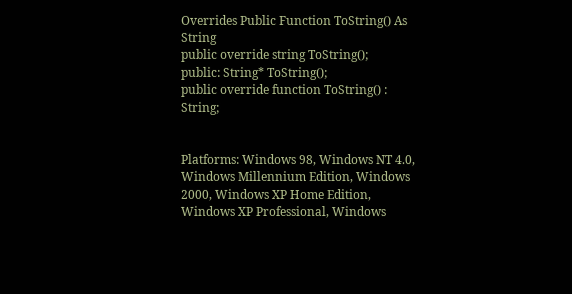Overrides Public Function ToString() As String
public override string ToString();
public: String* ToString();
public override function ToString() : String;


Platforms: Windows 98, Windows NT 4.0, Windows Millennium Edition, Windows 2000, Windows XP Home Edition, Windows XP Professional, Windows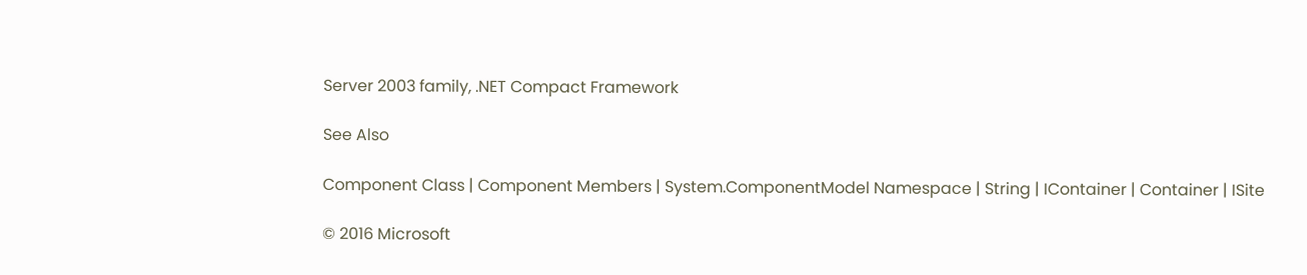Server 2003 family, .NET Compact Framework

See Also

Component Class | Component Members | System.ComponentModel Namespace | String | IContainer | Container | ISite

© 2016 Microsoft